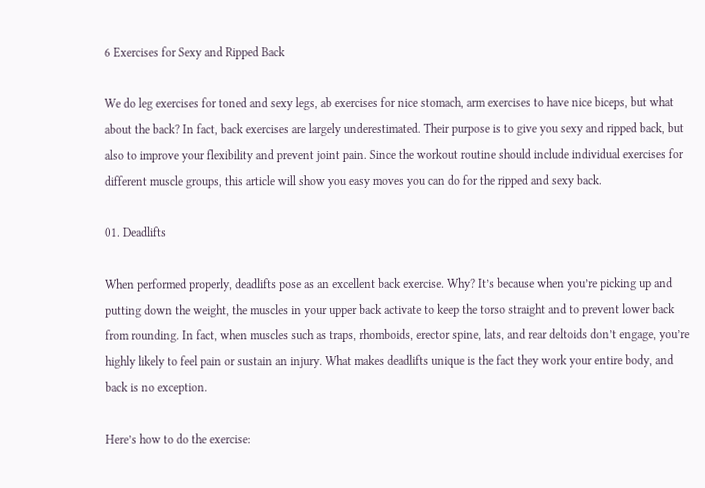6 Exercises for Sexy and Ripped Back

We do leg exercises for toned and sexy legs, ab exercises for nice stomach, arm exercises to have nice biceps, but what about the back? In fact, back exercises are largely underestimated. Their purpose is to give you sexy and ripped back, but also to improve your flexibility and prevent joint pain. Since the workout routine should include individual exercises for different muscle groups, this article will show you easy moves you can do for the ripped and sexy back.

01. Deadlifts

When performed properly, deadlifts pose as an excellent back exercise. Why? It’s because when you’re picking up and putting down the weight, the muscles in your upper back activate to keep the torso straight and to prevent lower back from rounding. In fact, when muscles such as traps, rhomboids, erector spine, lats, and rear deltoids don’t engage, you’re highly likely to feel pain or sustain an injury. What makes deadlifts unique is the fact they work your entire body, and back is no exception.

Here’s how to do the exercise: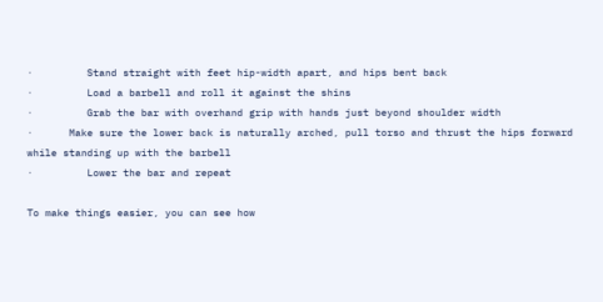·         Stand straight with feet hip-width apart, and hips bent back
·         Load a barbell and roll it against the shins
·         Grab the bar with overhand grip with hands just beyond shoulder width
·      Make sure the lower back is naturally arched, pull torso and thrust the hips forward while standing up with the barbell
·         Lower the bar and repeat

To make things easier, you can see how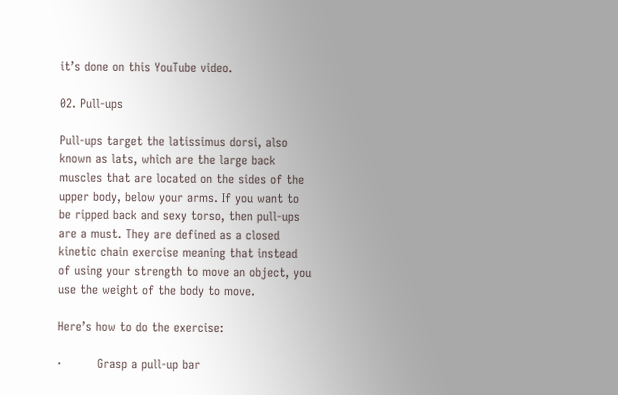it’s done on this YouTube video.

02. Pull-ups

Pull-ups target the latissimus dorsi, also known as lats, which are the large back muscles that are located on the sides of the upper body, below your arms. If you want to be ripped back and sexy torso, then pull-ups are a must. They are defined as a closed kinetic chain exercise meaning that instead of using your strength to move an object, you use the weight of the body to move.

Here’s how to do the exercise:

·         Grasp a pull-up bar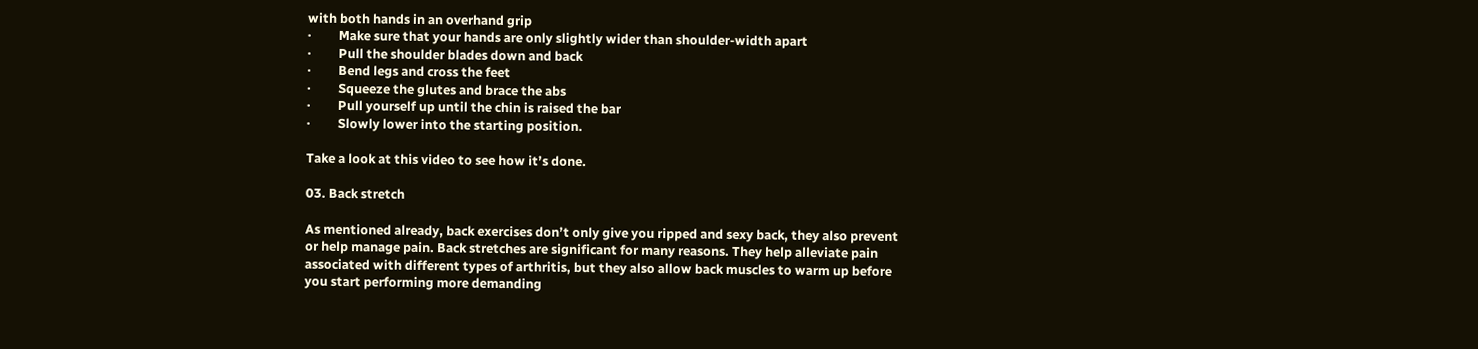with both hands in an overhand grip
·         Make sure that your hands are only slightly wider than shoulder-width apart
·         Pull the shoulder blades down and back
·         Bend legs and cross the feet
·         Squeeze the glutes and brace the abs
·         Pull yourself up until the chin is raised the bar
·         Slowly lower into the starting position.

Take a look at this video to see how it’s done.

03. Back stretch

As mentioned already, back exercises don’t only give you ripped and sexy back, they also prevent or help manage pain. Back stretches are significant for many reasons. They help alleviate pain associated with different types of arthritis, but they also allow back muscles to warm up before you start performing more demanding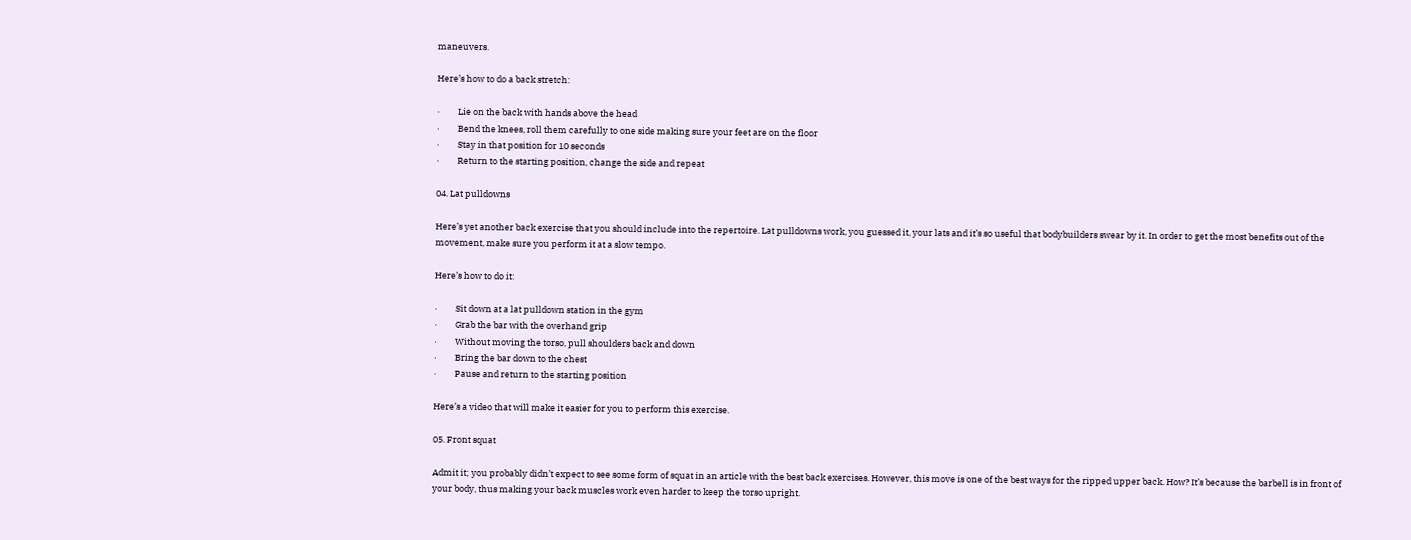maneuvers.

Here’s how to do a back stretch:

·         Lie on the back with hands above the head
·         Bend the knees, roll them carefully to one side making sure your feet are on the floor
·         Stay in that position for 10 seconds
·         Return to the starting position, change the side and repeat

04. Lat pulldowns

Here’s yet another back exercise that you should include into the repertoire. Lat pulldowns work, you guessed it, your lats and it’s so useful that bodybuilders swear by it. In order to get the most benefits out of the movement, make sure you perform it at a slow tempo.

Here’s how to do it:

·         Sit down at a lat pulldown station in the gym
·         Grab the bar with the overhand grip
·         Without moving the torso, pull shoulders back and down
·         Bring the bar down to the chest
·         Pause and return to the starting position

Here’s a video that will make it easier for you to perform this exercise.

05. Front squat

Admit it; you probably didn’t expect to see some form of squat in an article with the best back exercises. However, this move is one of the best ways for the ripped upper back. How? It’s because the barbell is in front of your body, thus making your back muscles work even harder to keep the torso upright.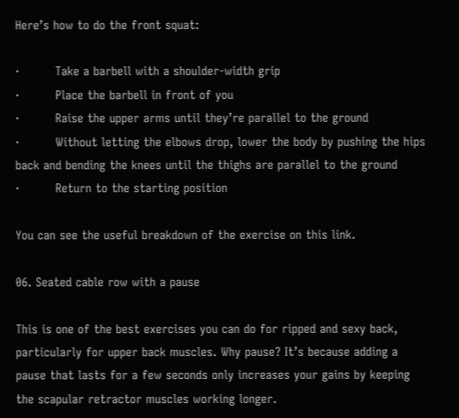Here’s how to do the front squat:

·         Take a barbell with a shoulder-width grip
·         Place the barbell in front of you
·         Raise the upper arms until they’re parallel to the ground
·         Without letting the elbows drop, lower the body by pushing the hips back and bending the knees until the thighs are parallel to the ground
·         Return to the starting position

You can see the useful breakdown of the exercise on this link.

06. Seated cable row with a pause

This is one of the best exercises you can do for ripped and sexy back, particularly for upper back muscles. Why pause? It’s because adding a pause that lasts for a few seconds only increases your gains by keeping the scapular retractor muscles working longer.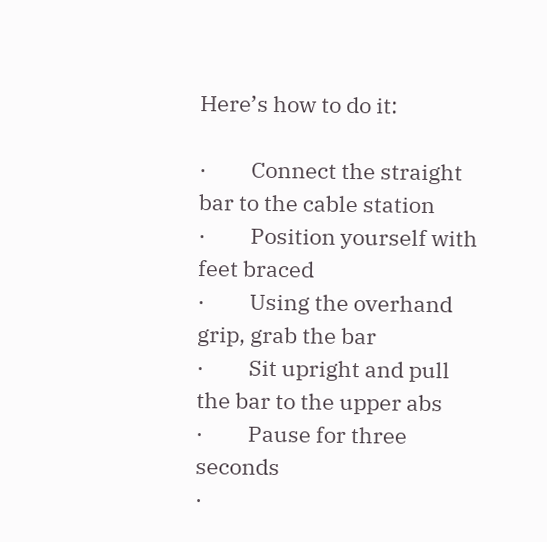Here’s how to do it:

·         Connect the straight bar to the cable station
·         Position yourself with feet braced
·         Using the overhand grip, grab the bar
·         Sit upright and pull the bar to the upper abs
·         Pause for three seconds
·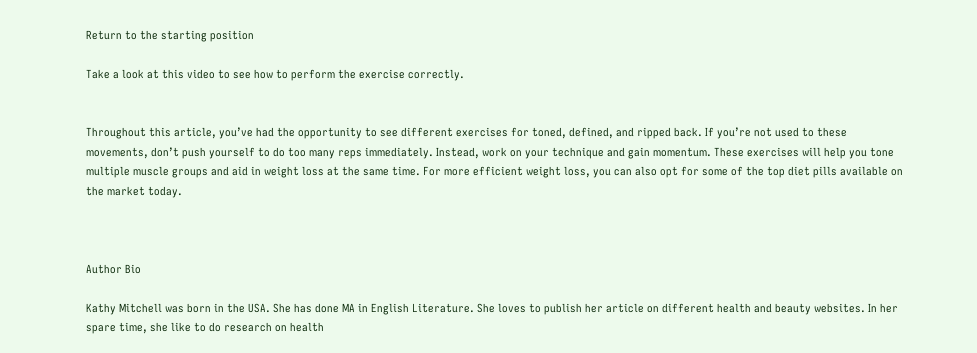Return to the starting position

Take a look at this video to see how to perform the exercise correctly.


Throughout this article, you’ve had the opportunity to see different exercises for toned, defined, and ripped back. If you’re not used to these movements, don’t push yourself to do too many reps immediately. Instead, work on your technique and gain momentum. These exercises will help you tone multiple muscle groups and aid in weight loss at the same time. For more efficient weight loss, you can also opt for some of the top diet pills available on the market today.



Author Bio

Kathy Mitchell was born in the USA. She has done MA in English Literature. She loves to publish her article on different health and beauty websites. In her spare time, she like to do research on health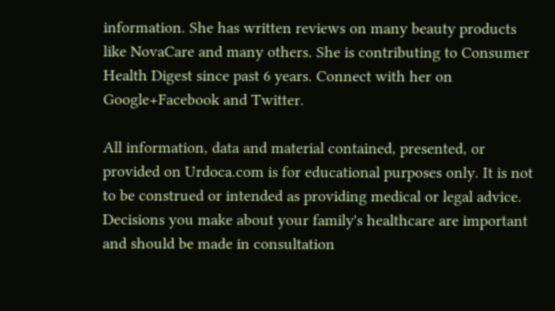information. She has written reviews on many beauty products like NovaCare and many others. She is contributing to Consumer Health Digest since past 6 years. Connect with her on Google+Facebook and Twitter.

All information, data and material contained, presented, or provided on Urdoca.com is for educational purposes only. It is not to be construed or intended as providing medical or legal advice. Decisions you make about your family's healthcare are important and should be made in consultation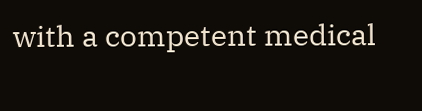with a competent medical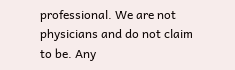professional. We are not physicians and do not claim to be. Any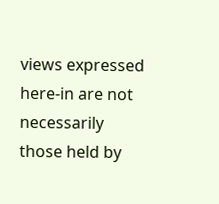views expressed here-in are not necessarily those held by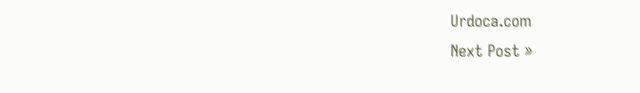Urdoca.com
Next Post »